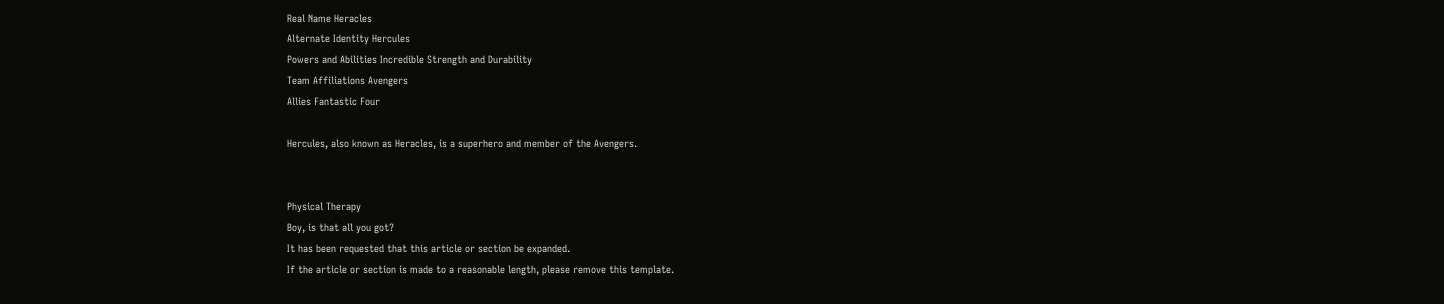Real Name Heracles
Alternate Identity Hercules
Powers and Abilities Incredible Strength and Durability
Team Affiliations Avengers
Allies Fantastic Four

Hercules, also known as Heracles, is a superhero and member of the Avengers.


Physical Therapy
Boy, is that all you got?
It has been requested that this article or section be expanded.
If the article or section is made to a reasonable length, please remove this template.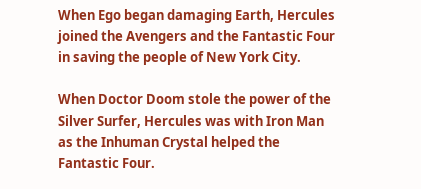When Ego began damaging Earth, Hercules joined the Avengers and the Fantastic Four in saving the people of New York City.

When Doctor Doom stole the power of the Silver Surfer, Hercules was with Iron Man as the Inhuman Crystal helped the Fantastic Four.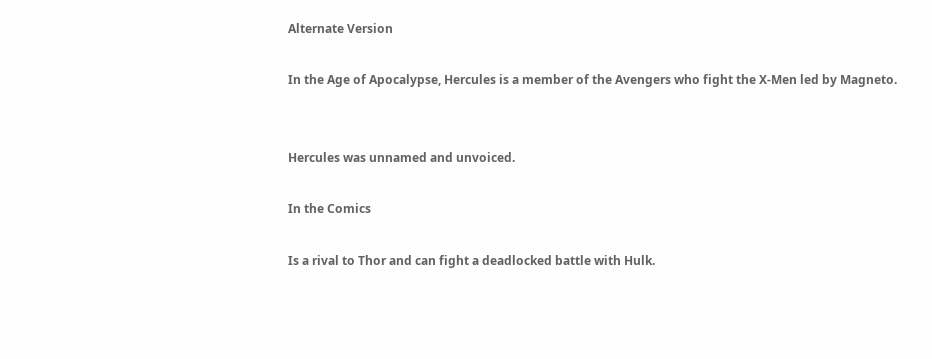Alternate Version

In the Age of Apocalypse, Hercules is a member of the Avengers who fight the X-Men led by Magneto.


Hercules was unnamed and unvoiced.

In the Comics

Is a rival to Thor and can fight a deadlocked battle with Hulk.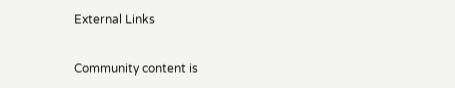External Links

Community content is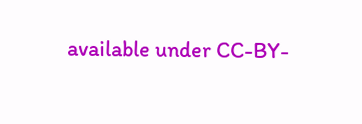available under CC-BY-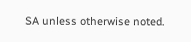SA unless otherwise noted.